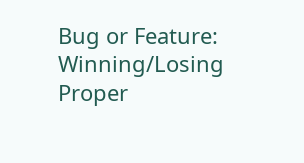Bug or Feature: Winning/Losing Proper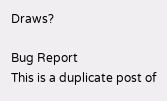Draws?

Bug Report
This is a duplicate post of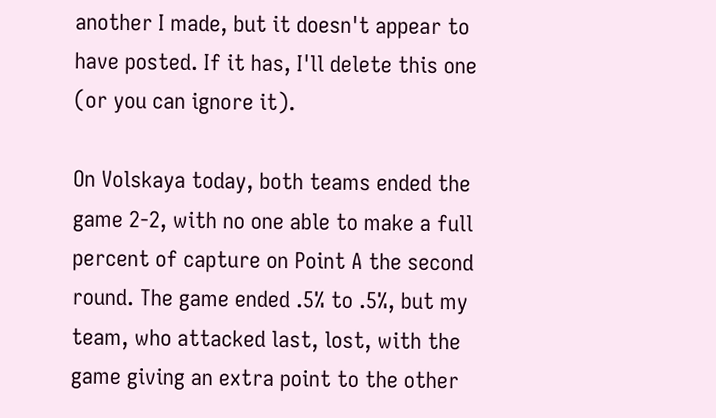another I made, but it doesn't appear to have posted. If it has, I'll delete this one (or you can ignore it).

On Volskaya today, both teams ended the game 2-2, with no one able to make a full percent of capture on Point A the second round. The game ended .5% to .5%, but my team, who attacked last, lost, with the game giving an extra point to the other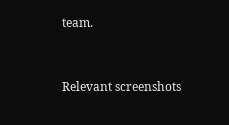team.


Relevant screenshots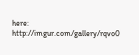here: http://imgur.com/gallery/rqvo0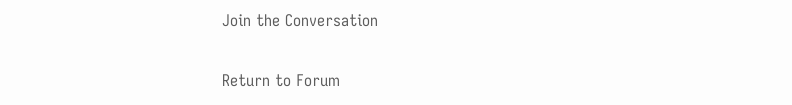Join the Conversation

Return to Forum